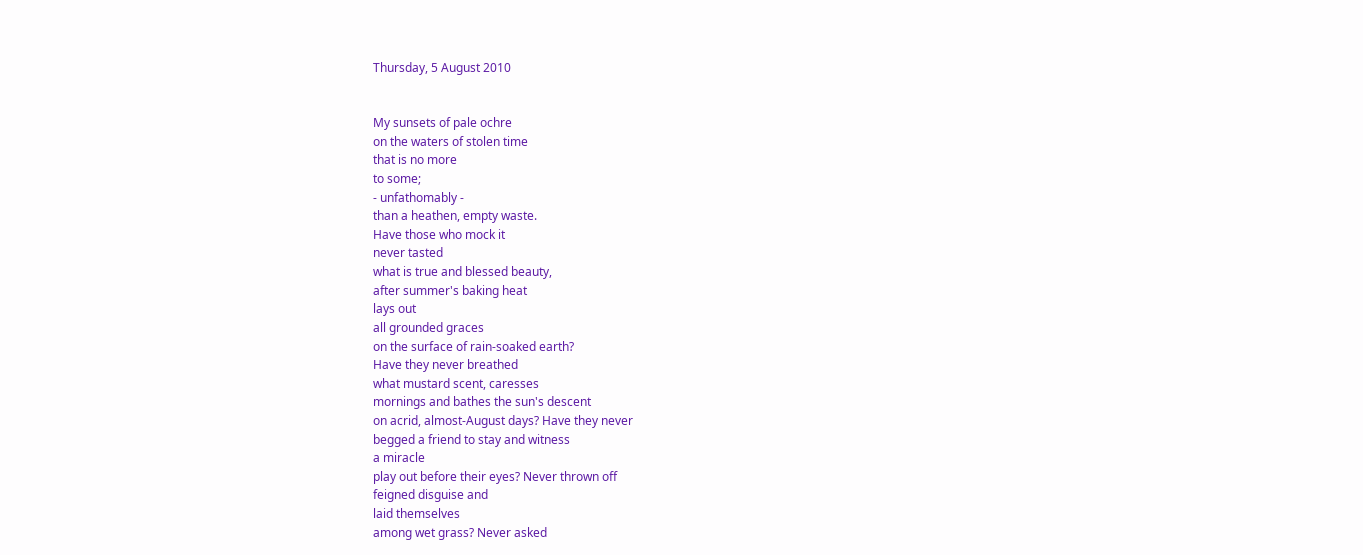Thursday, 5 August 2010


My sunsets of pale ochre
on the waters of stolen time
that is no more
to some;
- unfathomably -
than a heathen, empty waste.
Have those who mock it
never tasted
what is true and blessed beauty,
after summer's baking heat
lays out
all grounded graces
on the surface of rain-soaked earth?
Have they never breathed
what mustard scent, caresses
mornings and bathes the sun's descent
on acrid, almost-August days? Have they never
begged a friend to stay and witness
a miracle
play out before their eyes? Never thrown off
feigned disguise and
laid themselves
among wet grass? Never asked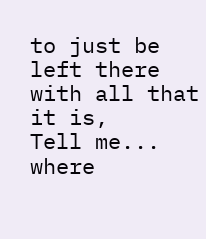to just be left there
with all that it is,
Tell me...
where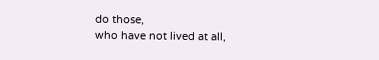do those,
who have not lived at all,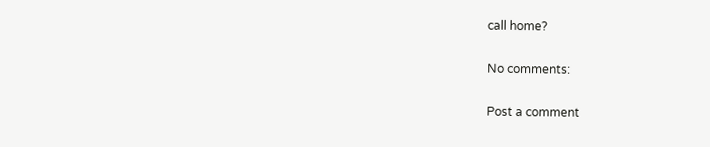call home?

No comments:

Post a comment